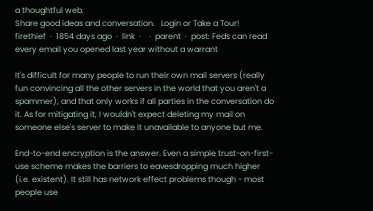a thoughtful web.
Share good ideas and conversation.   Login or Take a Tour!
firethief  ·  1854 days ago  ·  link  ·    ·  parent  ·  post: Feds can read every email you opened last year without a warrant

It's difficult for many people to run their own mail servers (really fun convincing all the other servers in the world that you aren't a spammer), and that only works if all parties in the conversation do it. As for mitigating it, I wouldn't expect deleting my mail on someone else's server to make it unavailable to anyone but me.

End-to-end encryption is the answer. Even a simple trust-on-first-use scheme makes the barriers to eavesdropping much higher (i.e. existent). It still has network effect problems though - most people use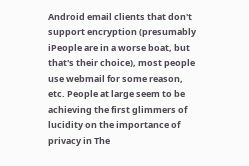Android email clients that don't support encryption (presumably iPeople are in a worse boat, but that's their choice), most people use webmail for some reason, etc. People at large seem to be achieving the first glimmers of lucidity on the importance of privacy in The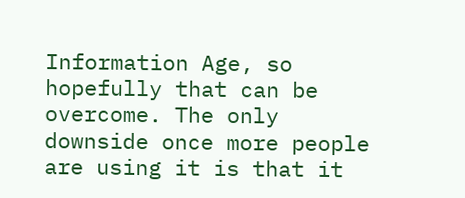Information Age, so hopefully that can be overcome. The only downside once more people are using it is that it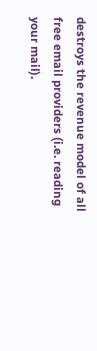destroys the revenue model of all free email providers (i.e. reading your mail).